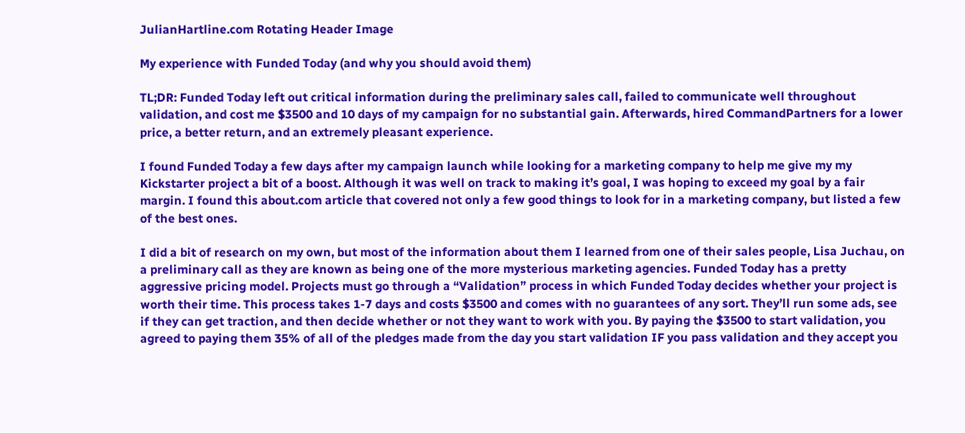JulianHartline.com Rotating Header Image

My experience with Funded Today (and why you should avoid them)

TL;DR: Funded Today left out critical information during the preliminary sales call, failed to communicate well throughout validation, and cost me $3500 and 10 days of my campaign for no substantial gain. Afterwards, hired CommandPartners for a lower price, a better return, and an extremely pleasant experience.

I found Funded Today a few days after my campaign launch while looking for a marketing company to help me give my my Kickstarter project a bit of a boost. Although it was well on track to making it’s goal, I was hoping to exceed my goal by a fair margin. I found this about.com article that covered not only a few good things to look for in a marketing company, but listed a few of the best ones.

I did a bit of research on my own, but most of the information about them I learned from one of their sales people, Lisa Juchau, on a preliminary call as they are known as being one of the more mysterious marketing agencies. Funded Today has a pretty aggressive pricing model. Projects must go through a “Validation” process in which Funded Today decides whether your project is worth their time. This process takes 1-7 days and costs $3500 and comes with no guarantees of any sort. They’ll run some ads, see if they can get traction, and then decide whether or not they want to work with you. By paying the $3500 to start validation, you agreed to paying them 35% of all of the pledges made from the day you start validation IF you pass validation and they accept you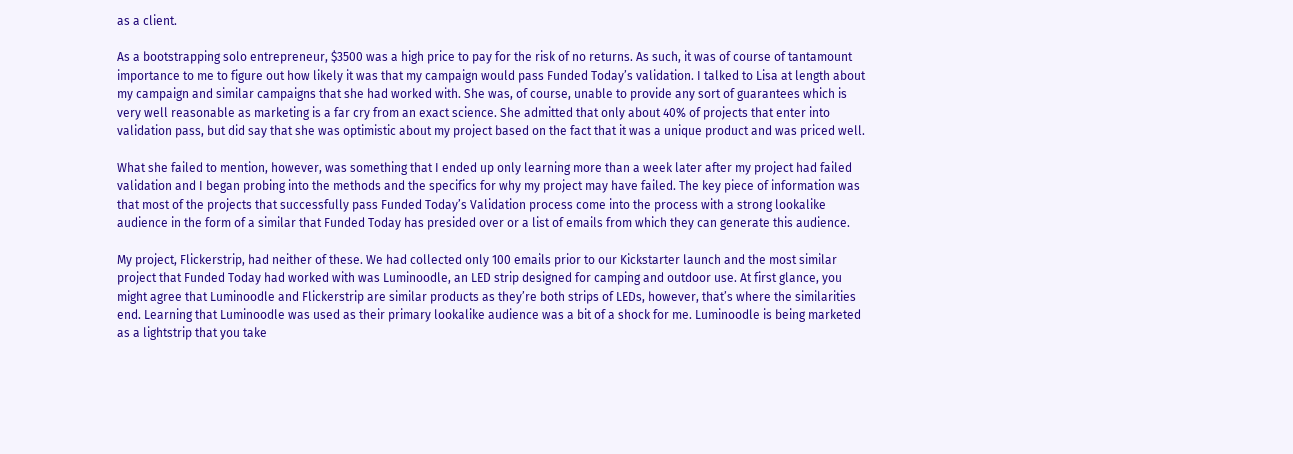as a client.

As a bootstrapping solo entrepreneur, $3500 was a high price to pay for the risk of no returns. As such, it was of course of tantamount importance to me to figure out how likely it was that my campaign would pass Funded Today’s validation. I talked to Lisa at length about my campaign and similar campaigns that she had worked with. She was, of course, unable to provide any sort of guarantees which is very well reasonable as marketing is a far cry from an exact science. She admitted that only about 40% of projects that enter into validation pass, but did say that she was optimistic about my project based on the fact that it was a unique product and was priced well.

What she failed to mention, however, was something that I ended up only learning more than a week later after my project had failed validation and I began probing into the methods and the specifics for why my project may have failed. The key piece of information was that most of the projects that successfully pass Funded Today’s Validation process come into the process with a strong lookalike audience in the form of a similar that Funded Today has presided over or a list of emails from which they can generate this audience.

My project, Flickerstrip, had neither of these. We had collected only 100 emails prior to our Kickstarter launch and the most similar project that Funded Today had worked with was Luminoodle, an LED strip designed for camping and outdoor use. At first glance, you might agree that Luminoodle and Flickerstrip are similar products as they’re both strips of LEDs, however, that’s where the similarities end. Learning that Luminoodle was used as their primary lookalike audience was a bit of a shock for me. Luminoodle is being marketed as a lightstrip that you take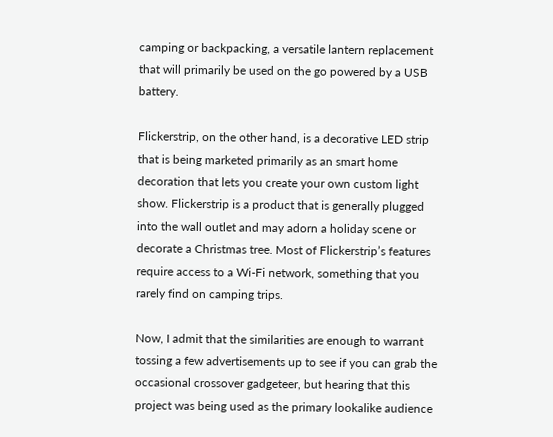camping or backpacking, a versatile lantern replacement that will primarily be used on the go powered by a USB battery.

Flickerstrip, on the other hand, is a decorative LED strip that is being marketed primarily as an smart home decoration that lets you create your own custom light show. Flickerstrip is a product that is generally plugged into the wall outlet and may adorn a holiday scene or decorate a Christmas tree. Most of Flickerstrip’s features require access to a Wi-Fi network, something that you rarely find on camping trips.

Now, I admit that the similarities are enough to warrant tossing a few advertisements up to see if you can grab the occasional crossover gadgeteer, but hearing that this project was being used as the primary lookalike audience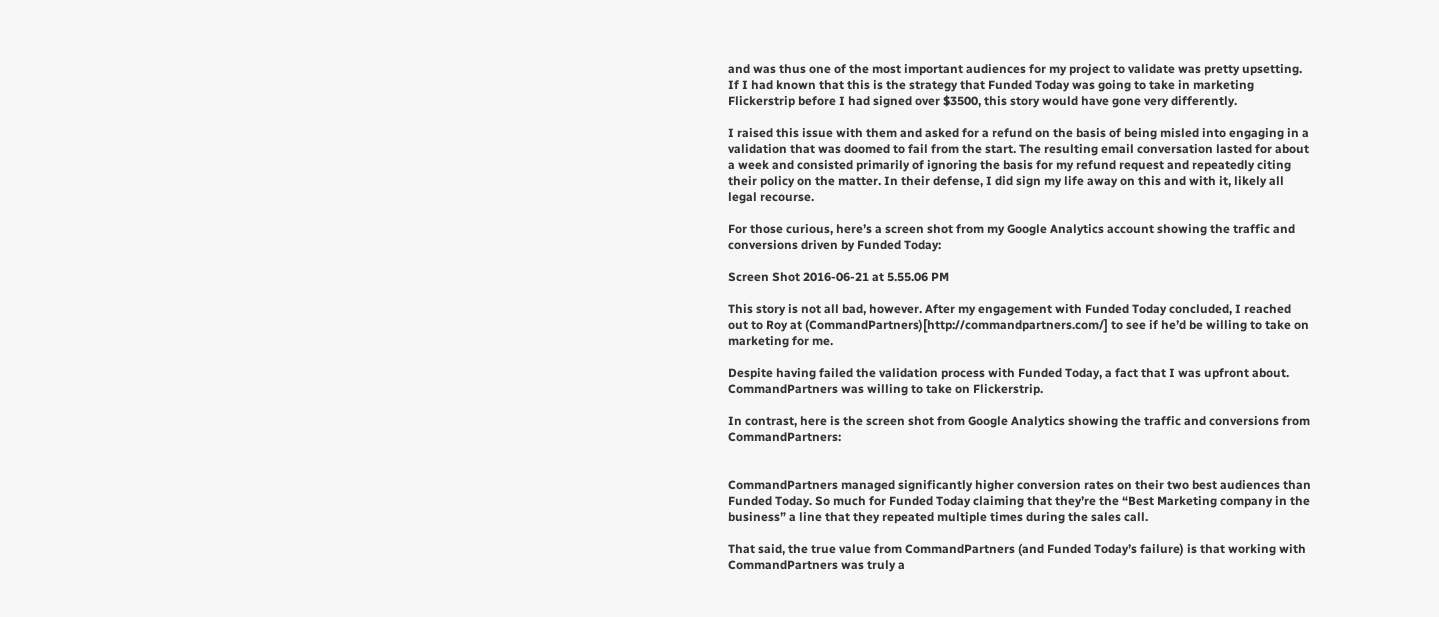and was thus one of the most important audiences for my project to validate was pretty upsetting. If I had known that this is the strategy that Funded Today was going to take in marketing Flickerstrip before I had signed over $3500, this story would have gone very differently.

I raised this issue with them and asked for a refund on the basis of being misled into engaging in a validation that was doomed to fail from the start. The resulting email conversation lasted for about a week and consisted primarily of ignoring the basis for my refund request and repeatedly citing their policy on the matter. In their defense, I did sign my life away on this and with it, likely all legal recourse.

For those curious, here’s a screen shot from my Google Analytics account showing the traffic and conversions driven by Funded Today:

Screen Shot 2016-06-21 at 5.55.06 PM

This story is not all bad, however. After my engagement with Funded Today concluded, I reached out to Roy at (CommandPartners)[http://commandpartners.com/] to see if he’d be willing to take on marketing for me.

Despite having failed the validation process with Funded Today, a fact that I was upfront about. CommandPartners was willing to take on Flickerstrip.

In contrast, here is the screen shot from Google Analytics showing the traffic and conversions from CommandPartners:


CommandPartners managed significantly higher conversion rates on their two best audiences than Funded Today. So much for Funded Today claiming that they’re the “Best Marketing company in the business” a line that they repeated multiple times during the sales call.

That said, the true value from CommandPartners (and Funded Today’s failure) is that working with CommandPartners was truly a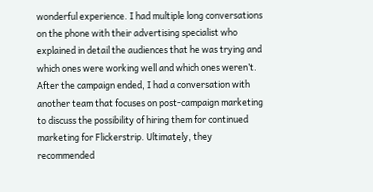wonderful experience. I had multiple long conversations on the phone with their advertising specialist who explained in detail the audiences that he was trying and which ones were working well and which ones weren’t. After the campaign ended, I had a conversation with another team that focuses on post-campaign marketing to discuss the possibility of hiring them for continued marketing for Flickerstrip. Ultimately, they recommended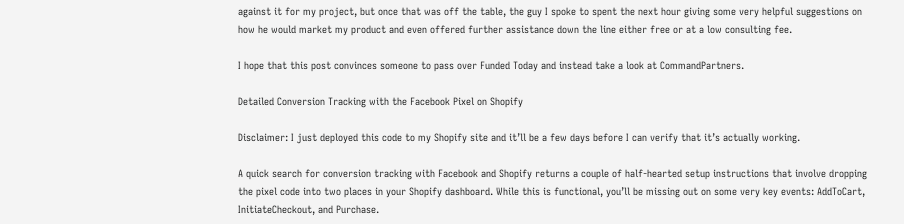against it for my project, but once that was off the table, the guy I spoke to spent the next hour giving some very helpful suggestions on how he would market my product and even offered further assistance down the line either free or at a low consulting fee.

I hope that this post convinces someone to pass over Funded Today and instead take a look at CommandPartners.

Detailed Conversion Tracking with the Facebook Pixel on Shopify

Disclaimer: I just deployed this code to my Shopify site and it’ll be a few days before I can verify that it’s actually working.

A quick search for conversion tracking with Facebook and Shopify returns a couple of half-hearted setup instructions that involve dropping the pixel code into two places in your Shopify dashboard. While this is functional, you’ll be missing out on some very key events: AddToCart, InitiateCheckout, and Purchase.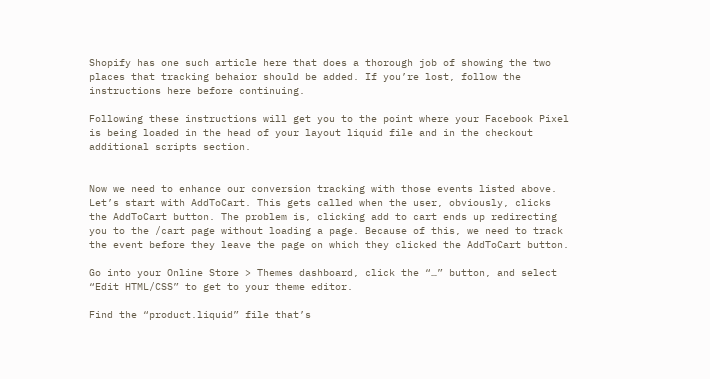Shopify has one such article here that does a thorough job of showing the two places that tracking behaior should be added. If you’re lost, follow the instructions here before continuing.

Following these instructions will get you to the point where your Facebook Pixel is being loaded in the head of your layout liquid file and in the checkout additional scripts section.


Now we need to enhance our conversion tracking with those events listed above. Let’s start with AddToCart. This gets called when the user, obviously, clicks the AddToCart button. The problem is, clicking add to cart ends up redirecting you to the /cart page without loading a page. Because of this, we need to track the event before they leave the page on which they clicked the AddToCart button.

Go into your Online Store > Themes dashboard, click the “…” button, and select “Edit HTML/CSS” to get to your theme editor.

Find the “product.liquid” file that’s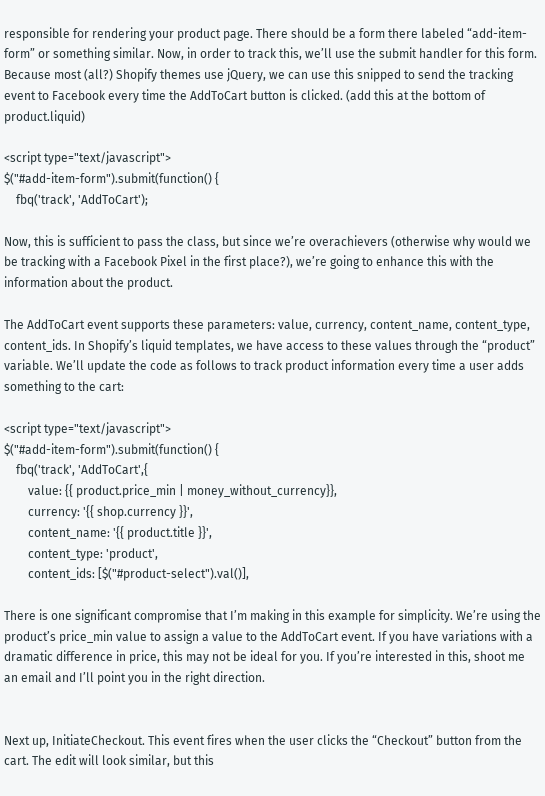responsible for rendering your product page. There should be a form there labeled “add-item-form” or something similar. Now, in order to track this, we’ll use the submit handler for this form. Because most (all?) Shopify themes use jQuery, we can use this snipped to send the tracking event to Facebook every time the AddToCart button is clicked. (add this at the bottom of product.liquid)

<script type="text/javascript">
$("#add-item-form").submit(function() {
    fbq('track', 'AddToCart');

Now, this is sufficient to pass the class, but since we’re overachievers (otherwise why would we be tracking with a Facebook Pixel in the first place?), we’re going to enhance this with the information about the product.

The AddToCart event supports these parameters: value, currency, content_name, content_type, content_ids. In Shopify’s liquid templates, we have access to these values through the “product” variable. We’ll update the code as follows to track product information every time a user adds something to the cart:

<script type="text/javascript">
$("#add-item-form").submit(function() {
    fbq('track', 'AddToCart',{
        value: {{ product.price_min | money_without_currency}},
        currency: '{{ shop.currency }}',
        content_name: '{{ product.title }}',
        content_type: 'product',
        content_ids: [$("#product-select").val()],

There is one significant compromise that I’m making in this example for simplicity. We’re using the product’s price_min value to assign a value to the AddToCart event. If you have variations with a dramatic difference in price, this may not be ideal for you. If you’re interested in this, shoot me an email and I’ll point you in the right direction.


Next up, InitiateCheckout. This event fires when the user clicks the “Checkout” button from the cart. The edit will look similar, but this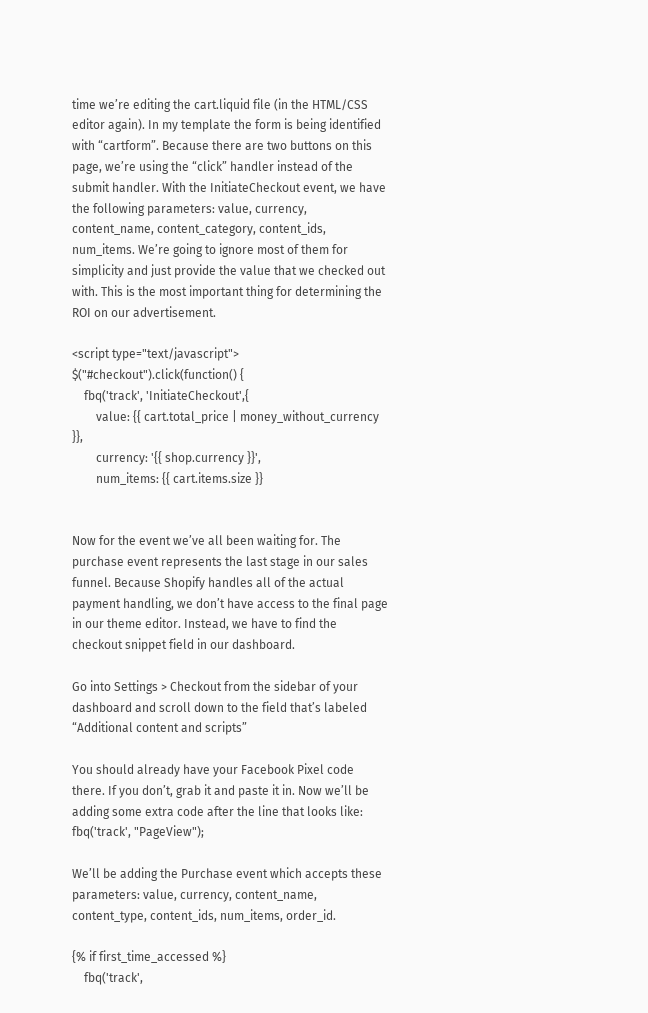time we’re editing the cart.liquid file (in the HTML/CSS editor again). In my template the form is being identified with “cartform”. Because there are two buttons on this page, we’re using the “click” handler instead of the submit handler. With the InitiateCheckout event, we have the following parameters: value, currency, content_name, content_category, content_ids, num_items. We’re going to ignore most of them for simplicity and just provide the value that we checked out with. This is the most important thing for determining the ROI on our advertisement.

<script type="text/javascript">
$("#checkout").click(function() {
    fbq('track', 'InitiateCheckout',{
        value: {{ cart.total_price | money_without_currency }},
        currency: '{{ shop.currency }}',
        num_items: {{ cart.items.size }}


Now for the event we’ve all been waiting for. The purchase event represents the last stage in our sales funnel. Because Shopify handles all of the actual payment handling, we don’t have access to the final page in our theme editor. Instead, we have to find the checkout snippet field in our dashboard.

Go into Settings > Checkout from the sidebar of your dashboard and scroll down to the field that’s labeled “Additional content and scripts”

You should already have your Facebook Pixel code there. If you don’t, grab it and paste it in. Now we’ll be adding some extra code after the line that looks like: fbq('track', "PageView");

We’ll be adding the Purchase event which accepts these parameters: value, currency, content_name, content_type, content_ids, num_items, order_id.

{% if first_time_accessed %}
    fbq('track',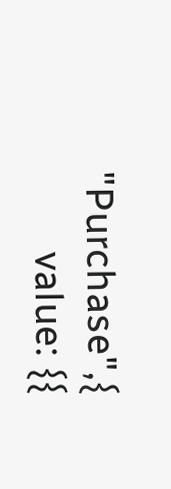"Purchase",{
        value: {{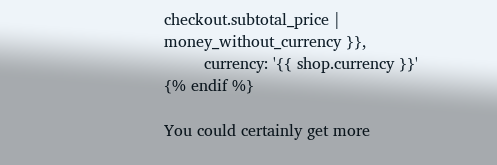checkout.subtotal_price | money_without_currency }},
        currency: '{{ shop.currency }}'
{% endif %}

You could certainly get more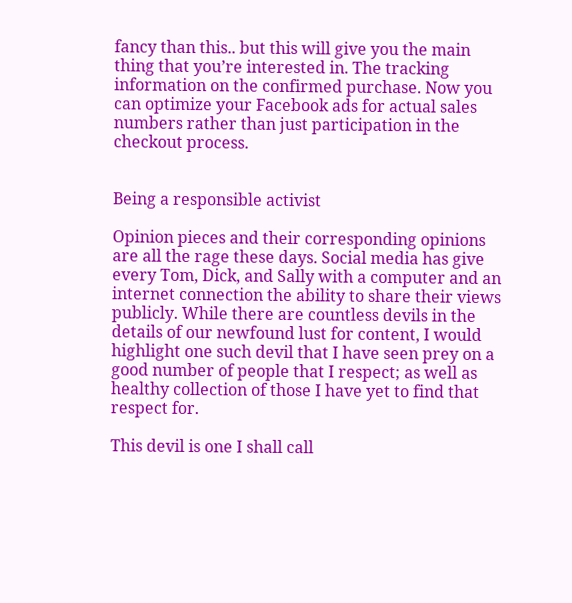fancy than this.. but this will give you the main thing that you’re interested in. The tracking information on the confirmed purchase. Now you can optimize your Facebook ads for actual sales numbers rather than just participation in the checkout process.


Being a responsible activist

Opinion pieces and their corresponding opinions are all the rage these days. Social media has give every Tom, Dick, and Sally with a computer and an internet connection the ability to share their views publicly. While there are countless devils in the details of our newfound lust for content, I would highlight one such devil that I have seen prey on a good number of people that I respect; as well as healthy collection of those I have yet to find that respect for.

This devil is one I shall call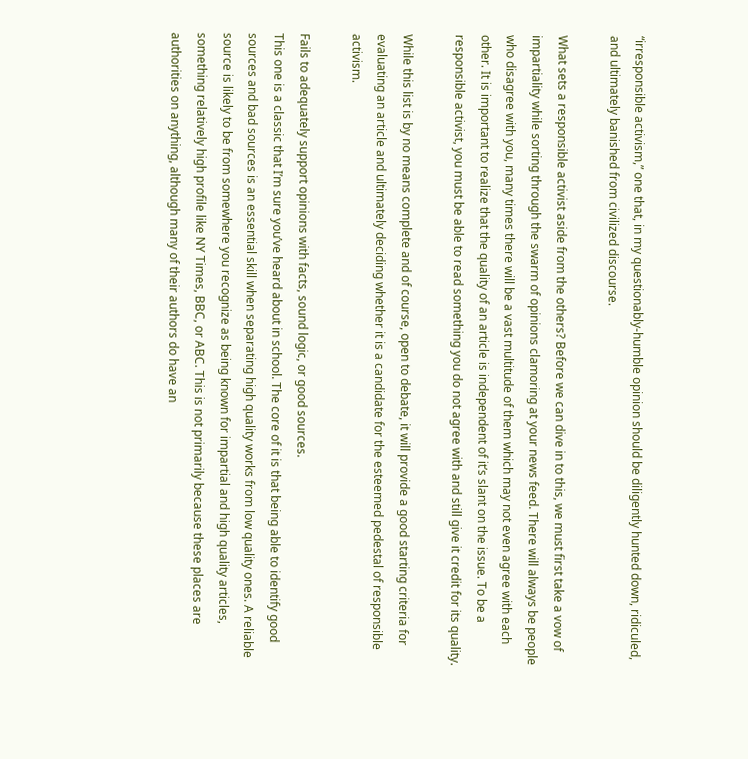“irresponsible activism,” one that, in my questionably-humble opinion should be diligently hunted down, ridiculed, and ultimately banished from civilized discourse.

What sets a responsible activist aside from the others? Before we can dive in to this, we must first take a vow of impartiality while sorting through the swarm of opinions clamoring at your news feed. There will always be people who disagree with you, many times there will be a vast multitude of them which may not even agree with each other. It is important to realize that the quality of an article is independent of it’s slant on the issue. To be a responsible activist, you must be able to read something you do not agree with and still give it credit for its quality.

While this list is by no means complete and of course, open to debate, it will provide a good starting criteria for evaluating an article and ultimately deciding whether it is a candidate for the esteemed pedestal of responsible activism.

Fails to adequately support opinions with facts, sound logic, or good sources.
This one is a classic that I’m sure you’ve heard about in school. The core of it is that being able to identify good sources and bad sources is an essential skill when separating high quality works from low quality ones. A reliable source is likely to be from somewhere you recognize as being known for impartial and high quality articles, something relatively high profile like NY Times, BBC, or ABC. This is not primarily because these places are authorities on anything, although many of their authors do have an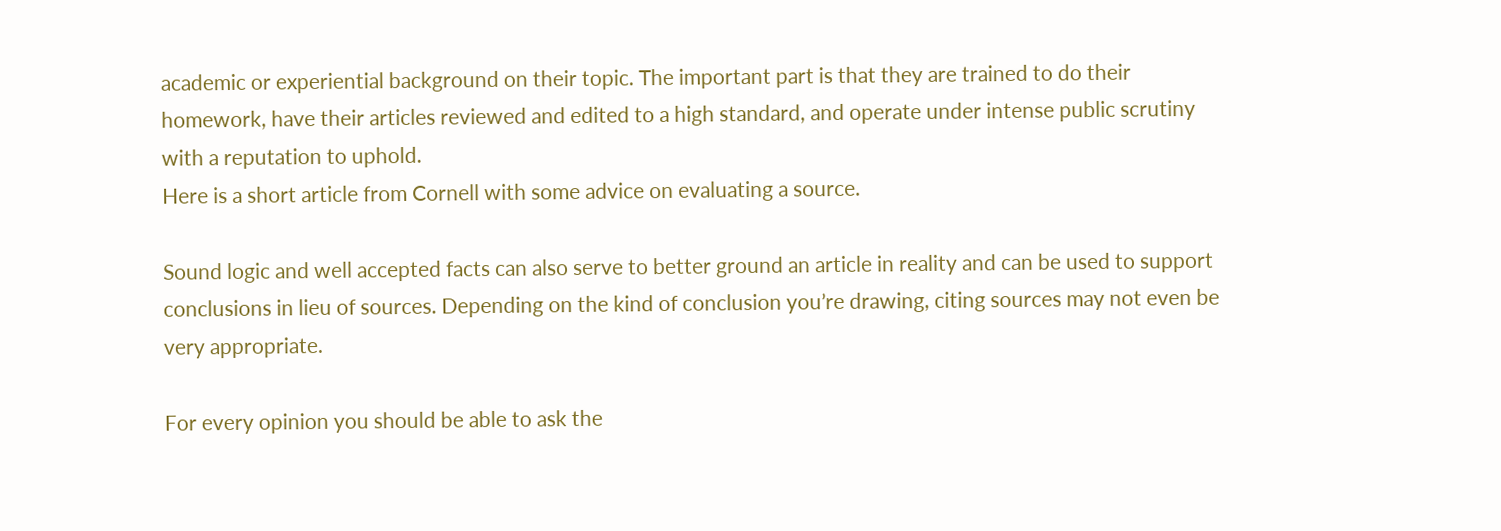academic or experiential background on their topic. The important part is that they are trained to do their homework, have their articles reviewed and edited to a high standard, and operate under intense public scrutiny with a reputation to uphold.
Here is a short article from Cornell with some advice on evaluating a source.

Sound logic and well accepted facts can also serve to better ground an article in reality and can be used to support conclusions in lieu of sources. Depending on the kind of conclusion you’re drawing, citing sources may not even be very appropriate.

For every opinion you should be able to ask the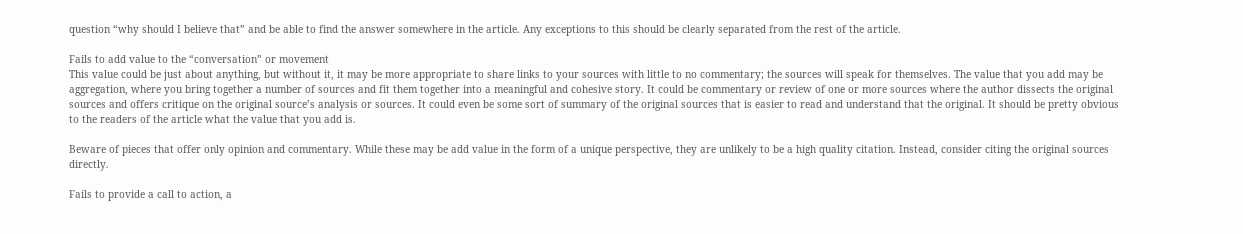question “why should I believe that” and be able to find the answer somewhere in the article. Any exceptions to this should be clearly separated from the rest of the article.

Fails to add value to the “conversation” or movement
This value could be just about anything, but without it, it may be more appropriate to share links to your sources with little to no commentary; the sources will speak for themselves. The value that you add may be aggregation, where you bring together a number of sources and fit them together into a meaningful and cohesive story. It could be commentary or review of one or more sources where the author dissects the original sources and offers critique on the original source’s analysis or sources. It could even be some sort of summary of the original sources that is easier to read and understand that the original. It should be pretty obvious to the readers of the article what the value that you add is.

Beware of pieces that offer only opinion and commentary. While these may be add value in the form of a unique perspective, they are unlikely to be a high quality citation. Instead, consider citing the original sources directly.

Fails to provide a call to action, a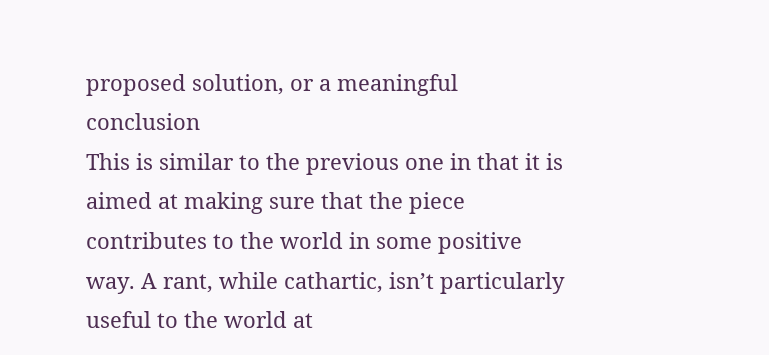proposed solution, or a meaningful conclusion
This is similar to the previous one in that it is aimed at making sure that the piece contributes to the world in some positive way. A rant, while cathartic, isn’t particularly useful to the world at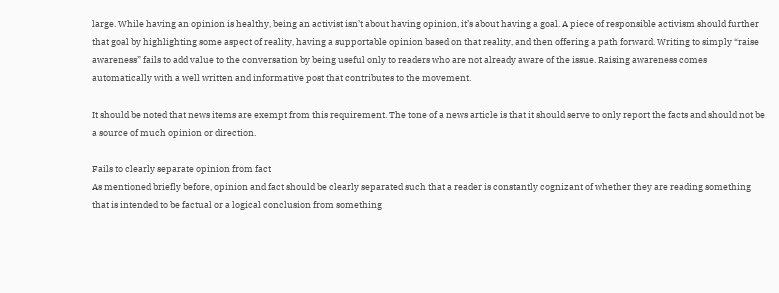large. While having an opinion is healthy, being an activist isn’t about having opinion, it’s about having a goal. A piece of responsible activism should further that goal by highlighting some aspect of reality, having a supportable opinion based on that reality, and then offering a path forward. Writing to simply “raise awareness” fails to add value to the conversation by being useful only to readers who are not already aware of the issue. Raising awareness comes automatically with a well written and informative post that contributes to the movement.

It should be noted that news items are exempt from this requirement. The tone of a news article is that it should serve to only report the facts and should not be a source of much opinion or direction.

Fails to clearly separate opinion from fact
As mentioned briefly before, opinion and fact should be clearly separated such that a reader is constantly cognizant of whether they are reading something that is intended to be factual or a logical conclusion from something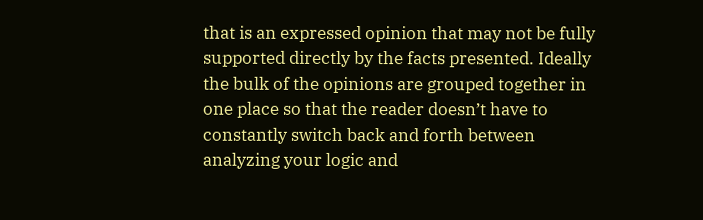that is an expressed opinion that may not be fully supported directly by the facts presented. Ideally the bulk of the opinions are grouped together in one place so that the reader doesn’t have to constantly switch back and forth between analyzing your logic and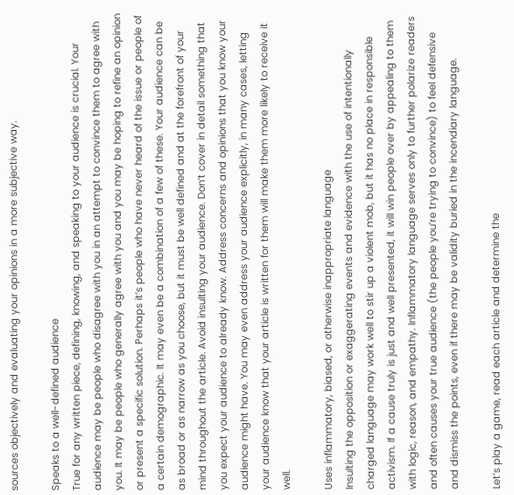sources objectively and evaluating your opinions in a more subjective way.

Speaks to a well-defined audience
True for any written piece, defining, knowing, and speaking to your audience is crucial. Your audience may be people who disagree with you in an attempt to convince them to agree with you. It may be people who generally agree with you and you may be hoping to refine an opinion or present a specific solution. Perhaps it’s people who have never heard of the issue or people of a certain demographic. It may even be a combination of a few of these. Your audience can be as broad or as narrow as you choose, but it must be well defined and at the forefront of your mind throughout the article. Avoid insulting your audience. Don’t cover in detail something that you expect your audience to already know. Address concerns and opinions that you know your audience might have. You may even address your audience explicitly, in many cases, letting your audience know that your article is written for them will make them more likely to receive it well.

Uses inflammatory, biased, or otherwise inappropriate language
Insulting the opposition or exaggerating events and evidence with the use of intentionally charged language may work well to stir up a violent mob, but it has no place in responsible activism. If a cause truly is just and well presented, it will win people over by appealing to them with logic, reason, and empathy. Inflammatory language serves only to further polarize readers and often causes your true audience (the people you’re trying to convince) to feel defensive and dismiss the points, even if there may be validity buried in the incendiary language.

Let’s play a game, read each article and determine the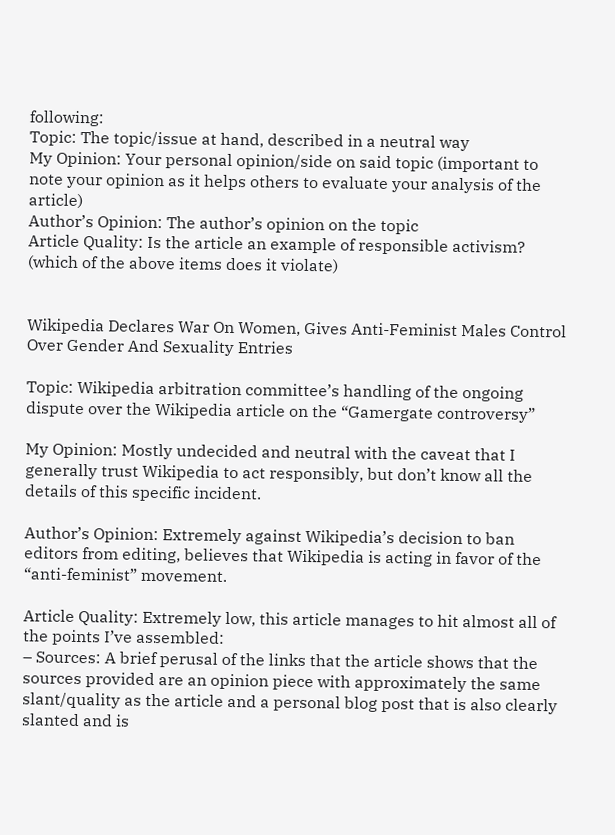following:
Topic: The topic/issue at hand, described in a neutral way
My Opinion: Your personal opinion/side on said topic (important to note your opinion as it helps others to evaluate your analysis of the article)
Author’s Opinion: The author’s opinion on the topic
Article Quality: Is the article an example of responsible activism? (which of the above items does it violate)


Wikipedia Declares War On Women, Gives Anti-Feminist Males Control Over Gender And Sexuality Entries

Topic: Wikipedia arbitration committee’s handling of the ongoing dispute over the Wikipedia article on the “Gamergate controversy”

My Opinion: Mostly undecided and neutral with the caveat that I generally trust Wikipedia to act responsibly, but don’t know all the details of this specific incident.

Author’s Opinion: Extremely against Wikipedia’s decision to ban editors from editing, believes that Wikipedia is acting in favor of the “anti-feminist” movement.

Article Quality: Extremely low, this article manages to hit almost all of the points I’ve assembled:
– Sources: A brief perusal of the links that the article shows that the sources provided are an opinion piece with approximately the same slant/quality as the article and a personal blog post that is also clearly slanted and is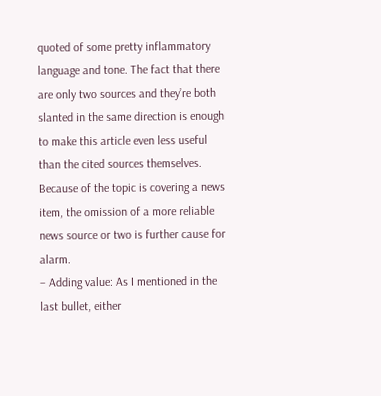quoted of some pretty inflammatory language and tone. The fact that there are only two sources and they’re both slanted in the same direction is enough to make this article even less useful than the cited sources themselves. Because of the topic is covering a news item, the omission of a more reliable news source or two is further cause for alarm.
– Adding value: As I mentioned in the last bullet, either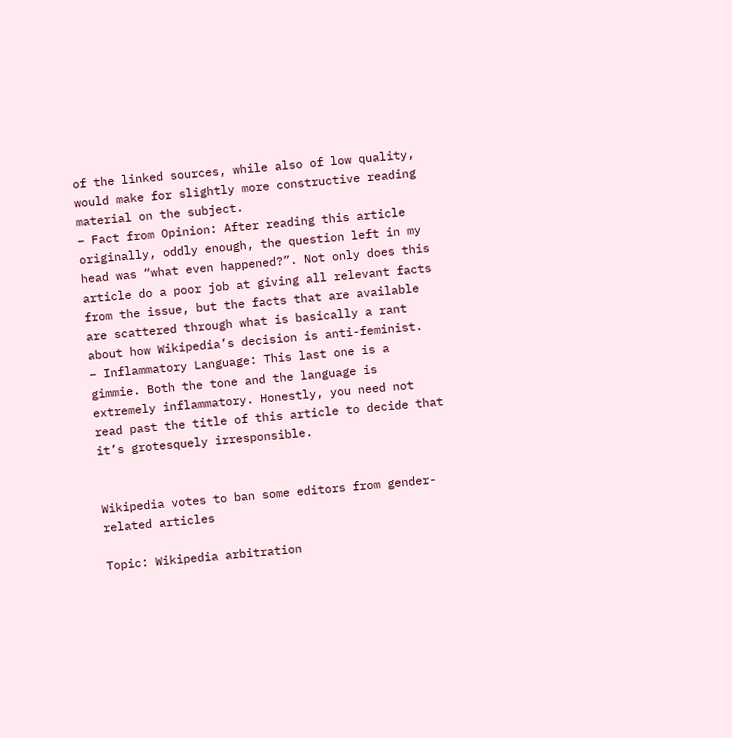of the linked sources, while also of low quality, would make for slightly more constructive reading material on the subject.
– Fact from Opinion: After reading this article originally, oddly enough, the question left in my head was “what even happened?”. Not only does this article do a poor job at giving all relevant facts from the issue, but the facts that are available are scattered through what is basically a rant about how Wikipedia’s decision is anti-feminist.
– Inflammatory Language: This last one is a gimmie. Both the tone and the language is extremely inflammatory. Honestly, you need not read past the title of this article to decide that it’s grotesquely irresponsible.


Wikipedia votes to ban some editors from gender-related articles

Topic: Wikipedia arbitration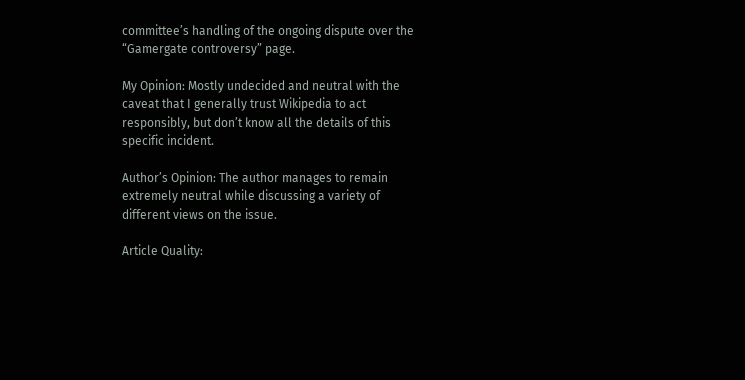committee’s handling of the ongoing dispute over the “Gamergate controversy” page.

My Opinion: Mostly undecided and neutral with the caveat that I generally trust Wikipedia to act responsibly, but don’t know all the details of this specific incident.

Author’s Opinion: The author manages to remain extremely neutral while discussing a variety of different views on the issue.

Article Quality: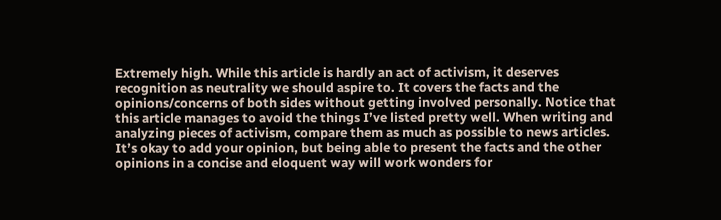Extremely high. While this article is hardly an act of activism, it deserves recognition as neutrality we should aspire to. It covers the facts and the opinions/concerns of both sides without getting involved personally. Notice that this article manages to avoid the things I’ve listed pretty well. When writing and analyzing pieces of activism, compare them as much as possible to news articles. It’s okay to add your opinion, but being able to present the facts and the other opinions in a concise and eloquent way will work wonders for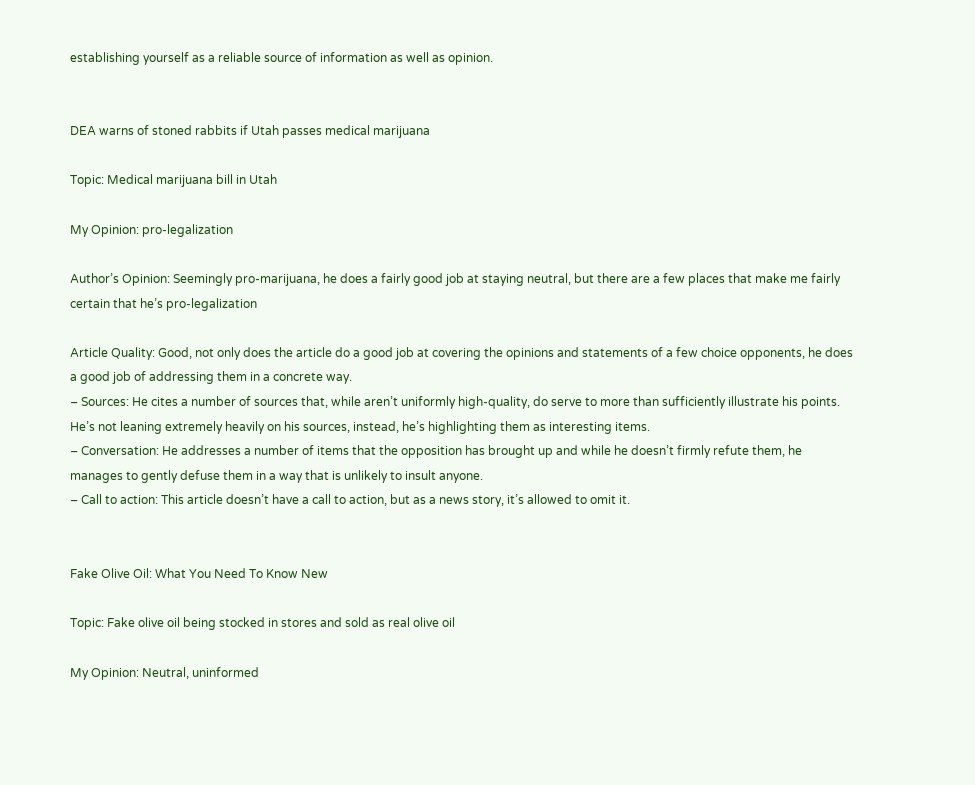establishing yourself as a reliable source of information as well as opinion.


DEA warns of stoned rabbits if Utah passes medical marijuana

Topic: Medical marijuana bill in Utah

My Opinion: pro-legalization

Author’s Opinion: Seemingly pro-marijuana, he does a fairly good job at staying neutral, but there are a few places that make me fairly certain that he’s pro-legalization

Article Quality: Good, not only does the article do a good job at covering the opinions and statements of a few choice opponents, he does a good job of addressing them in a concrete way.
– Sources: He cites a number of sources that, while aren’t uniformly high-quality, do serve to more than sufficiently illustrate his points. He’s not leaning extremely heavily on his sources, instead, he’s highlighting them as interesting items.
– Conversation: He addresses a number of items that the opposition has brought up and while he doesn’t firmly refute them, he manages to gently defuse them in a way that is unlikely to insult anyone.
– Call to action: This article doesn’t have a call to action, but as a news story, it’s allowed to omit it.


Fake Olive Oil: What You Need To Know New

Topic: Fake olive oil being stocked in stores and sold as real olive oil

My Opinion: Neutral, uninformed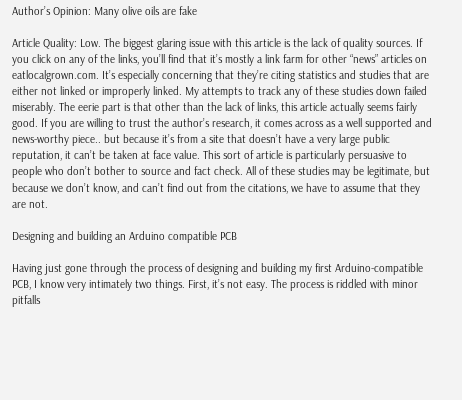Author’s Opinion: Many olive oils are fake

Article Quality: Low. The biggest glaring issue with this article is the lack of quality sources. If you click on any of the links, you’ll find that it’s mostly a link farm for other “news” articles on eatlocalgrown.com. It’s especially concerning that they’re citing statistics and studies that are either not linked or improperly linked. My attempts to track any of these studies down failed miserably. The eerie part is that other than the lack of links, this article actually seems fairly good. If you are willing to trust the author’s research, it comes across as a well supported and news-worthy piece.. but because it’s from a site that doesn’t have a very large public reputation, it can’t be taken at face value. This sort of article is particularly persuasive to people who don’t bother to source and fact check. All of these studies may be legitimate, but because we don’t know, and can’t find out from the citations, we have to assume that they are not.

Designing and building an Arduino compatible PCB

Having just gone through the process of designing and building my first Arduino-compatible PCB, I know very intimately two things. First, it’s not easy. The process is riddled with minor pitfalls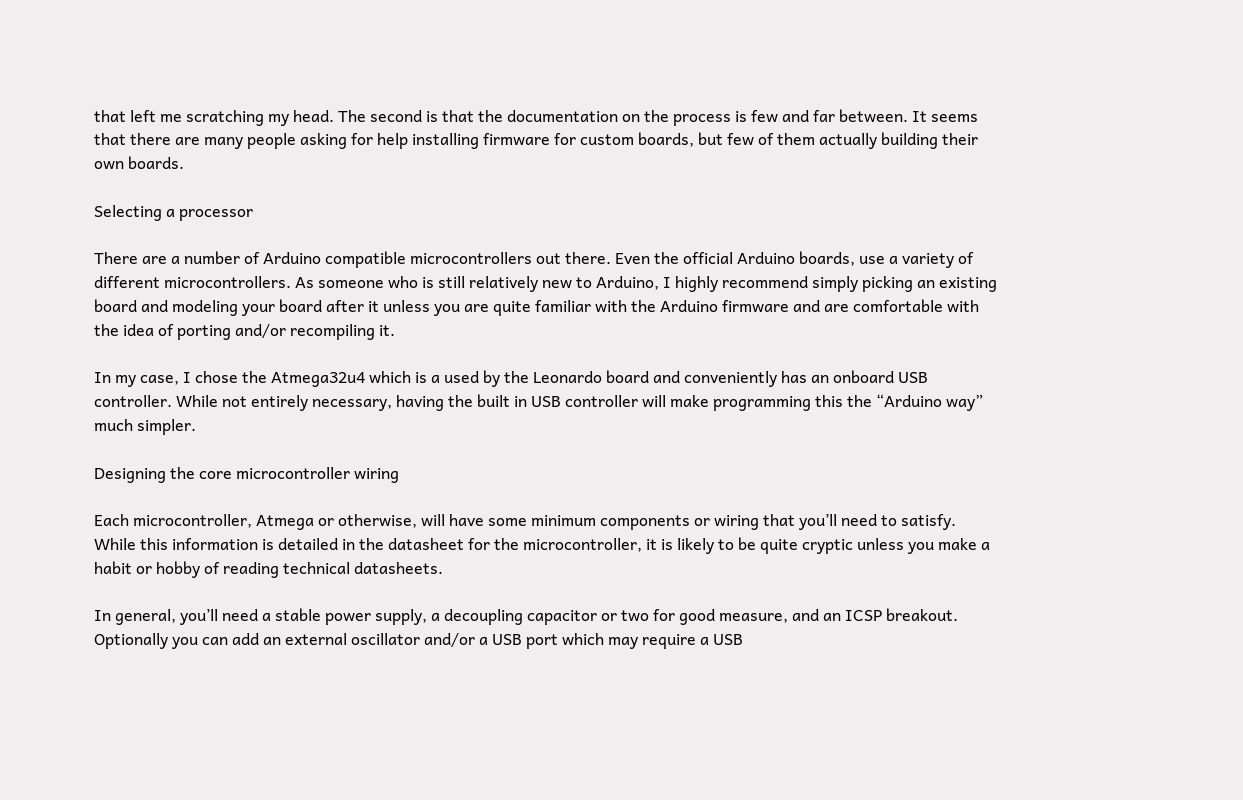that left me scratching my head. The second is that the documentation on the process is few and far between. It seems that there are many people asking for help installing firmware for custom boards, but few of them actually building their own boards.

Selecting a processor

There are a number of Arduino compatible microcontrollers out there. Even the official Arduino boards, use a variety of different microcontrollers. As someone who is still relatively new to Arduino, I highly recommend simply picking an existing board and modeling your board after it unless you are quite familiar with the Arduino firmware and are comfortable with the idea of porting and/or recompiling it.

In my case, I chose the Atmega32u4 which is a used by the Leonardo board and conveniently has an onboard USB controller. While not entirely necessary, having the built in USB controller will make programming this the “Arduino way” much simpler.

Designing the core microcontroller wiring

Each microcontroller, Atmega or otherwise, will have some minimum components or wiring that you’ll need to satisfy. While this information is detailed in the datasheet for the microcontroller, it is likely to be quite cryptic unless you make a habit or hobby of reading technical datasheets.

In general, you’ll need a stable power supply, a decoupling capacitor or two for good measure, and an ICSP breakout. Optionally you can add an external oscillator and/or a USB port which may require a USB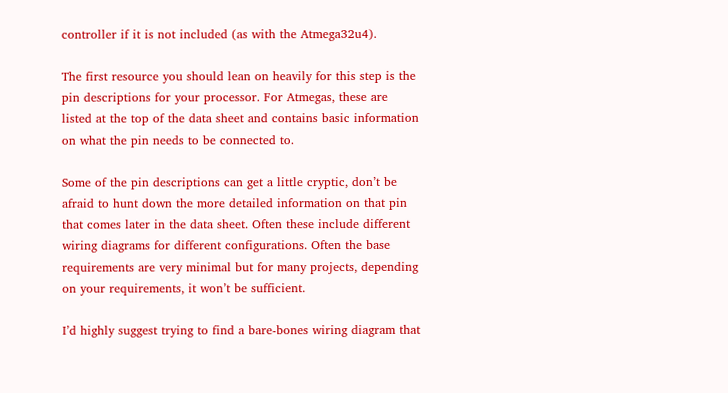controller if it is not included (as with the Atmega32u4).

The first resource you should lean on heavily for this step is the pin descriptions for your processor. For Atmegas, these are listed at the top of the data sheet and contains basic information on what the pin needs to be connected to.

Some of the pin descriptions can get a little cryptic, don’t be afraid to hunt down the more detailed information on that pin that comes later in the data sheet. Often these include different wiring diagrams for different configurations. Often the base requirements are very minimal but for many projects, depending on your requirements, it won’t be sufficient.

I’d highly suggest trying to find a bare-bones wiring diagram that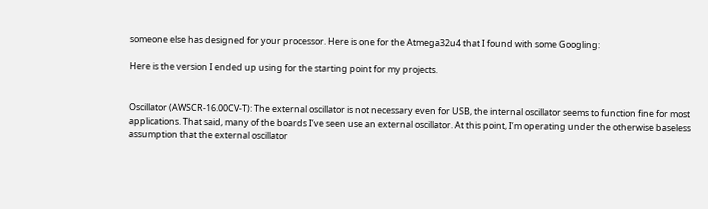someone else has designed for your processor. Here is one for the Atmega32u4 that I found with some Googling:

Here is the version I ended up using for the starting point for my projects.


Oscillator (AWSCR-16.00CV-T): The external oscillator is not necessary even for USB, the internal oscillator seems to function fine for most applications. That said, many of the boards I’ve seen use an external oscillator. At this point, I’m operating under the otherwise baseless assumption that the external oscillator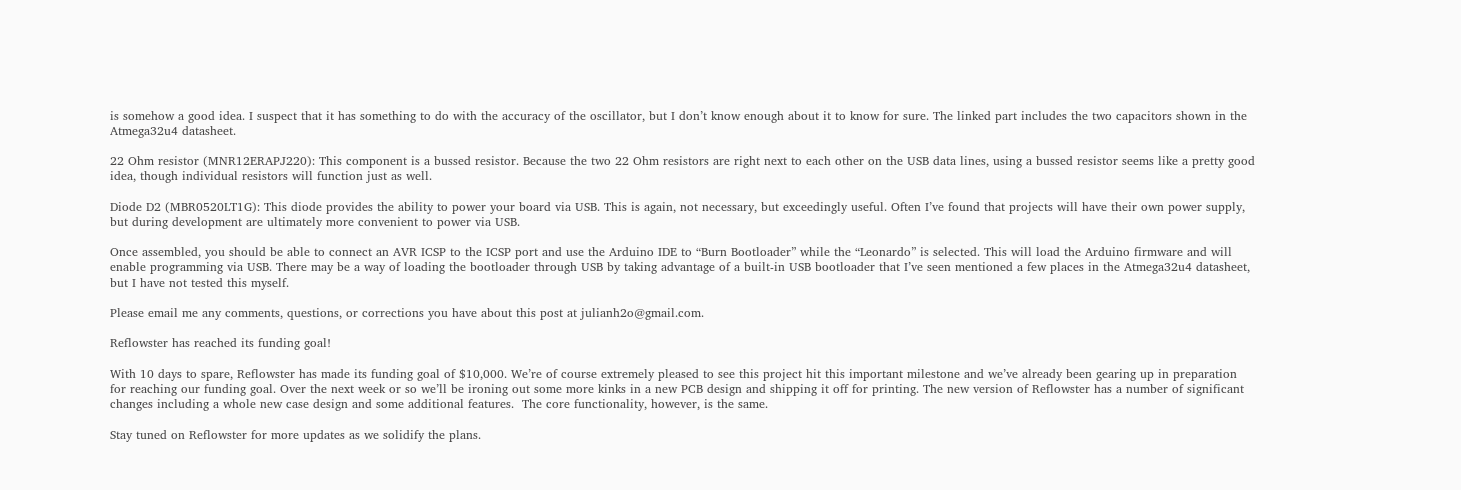is somehow a good idea. I suspect that it has something to do with the accuracy of the oscillator, but I don’t know enough about it to know for sure. The linked part includes the two capacitors shown in the Atmega32u4 datasheet.

22 Ohm resistor (MNR12ERAPJ220): This component is a bussed resistor. Because the two 22 Ohm resistors are right next to each other on the USB data lines, using a bussed resistor seems like a pretty good idea, though individual resistors will function just as well.

Diode D2 (MBR0520LT1G): This diode provides the ability to power your board via USB. This is again, not necessary, but exceedingly useful. Often I’ve found that projects will have their own power supply, but during development are ultimately more convenient to power via USB.

Once assembled, you should be able to connect an AVR ICSP to the ICSP port and use the Arduino IDE to “Burn Bootloader” while the “Leonardo” is selected. This will load the Arduino firmware and will enable programming via USB. There may be a way of loading the bootloader through USB by taking advantage of a built-in USB bootloader that I’ve seen mentioned a few places in the Atmega32u4 datasheet, but I have not tested this myself.

Please email me any comments, questions, or corrections you have about this post at julianh2o@gmail.com.

Reflowster has reached its funding goal!

With 10 days to spare, Reflowster has made its funding goal of $10,000. We’re of course extremely pleased to see this project hit this important milestone and we’ve already been gearing up in preparation for reaching our funding goal. Over the next week or so we’ll be ironing out some more kinks in a new PCB design and shipping it off for printing. The new version of Reflowster has a number of significant changes including a whole new case design and some additional features.  The core functionality, however, is the same.

Stay tuned on Reflowster for more updates as we solidify the plans.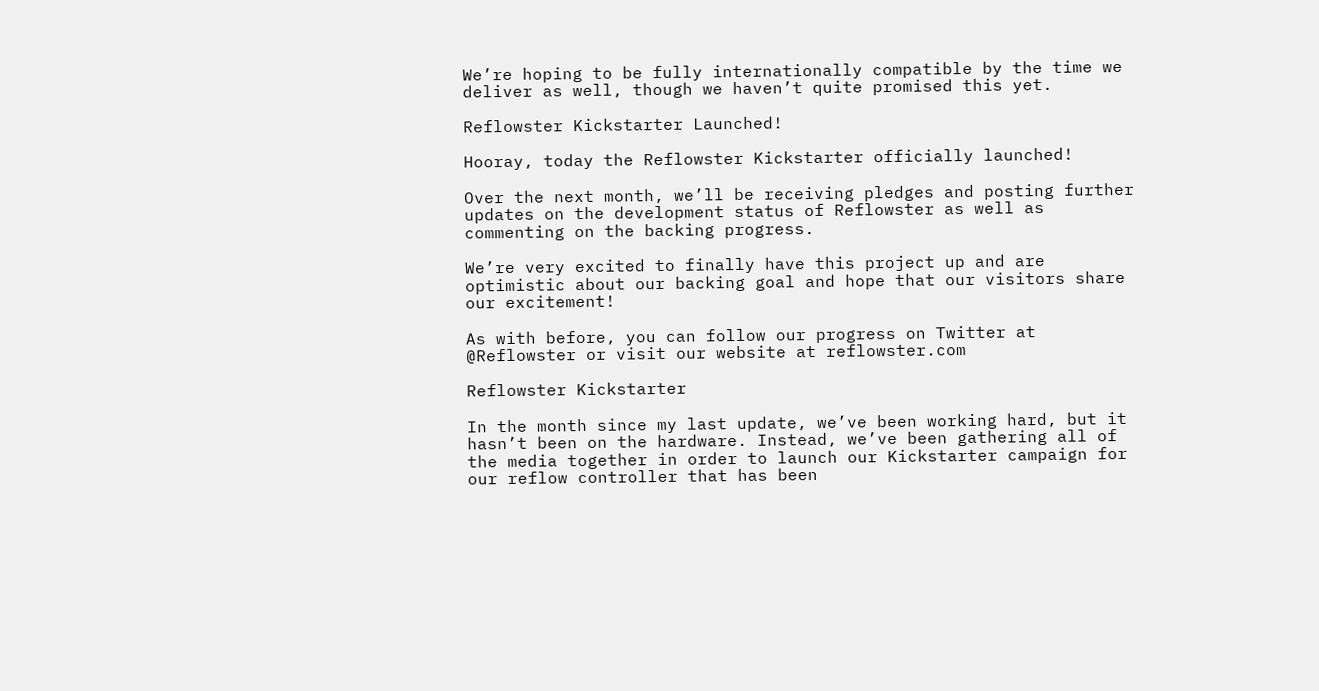We’re hoping to be fully internationally compatible by the time we deliver as well, though we haven’t quite promised this yet.

Reflowster Kickstarter Launched!

Hooray, today the Reflowster Kickstarter officially launched!

Over the next month, we’ll be receiving pledges and posting further updates on the development status of Reflowster as well as commenting on the backing progress.

We’re very excited to finally have this project up and are optimistic about our backing goal and hope that our visitors share our excitement!

As with before, you can follow our progress on Twitter at @Reflowster or visit our website at reflowster.com

Reflowster Kickstarter

In the month since my last update, we’ve been working hard, but it hasn’t been on the hardware. Instead, we’ve been gathering all of the media together in order to launch our Kickstarter campaign for our reflow controller that has been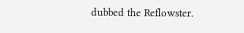dubbed the Reflowster.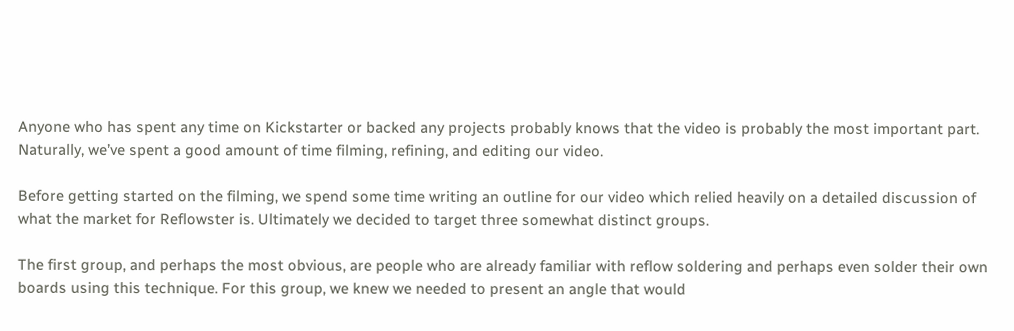Anyone who has spent any time on Kickstarter or backed any projects probably knows that the video is probably the most important part. Naturally, we’ve spent a good amount of time filming, refining, and editing our video.

Before getting started on the filming, we spend some time writing an outline for our video which relied heavily on a detailed discussion of what the market for Reflowster is. Ultimately we decided to target three somewhat distinct groups.

The first group, and perhaps the most obvious, are people who are already familiar with reflow soldering and perhaps even solder their own boards using this technique. For this group, we knew we needed to present an angle that would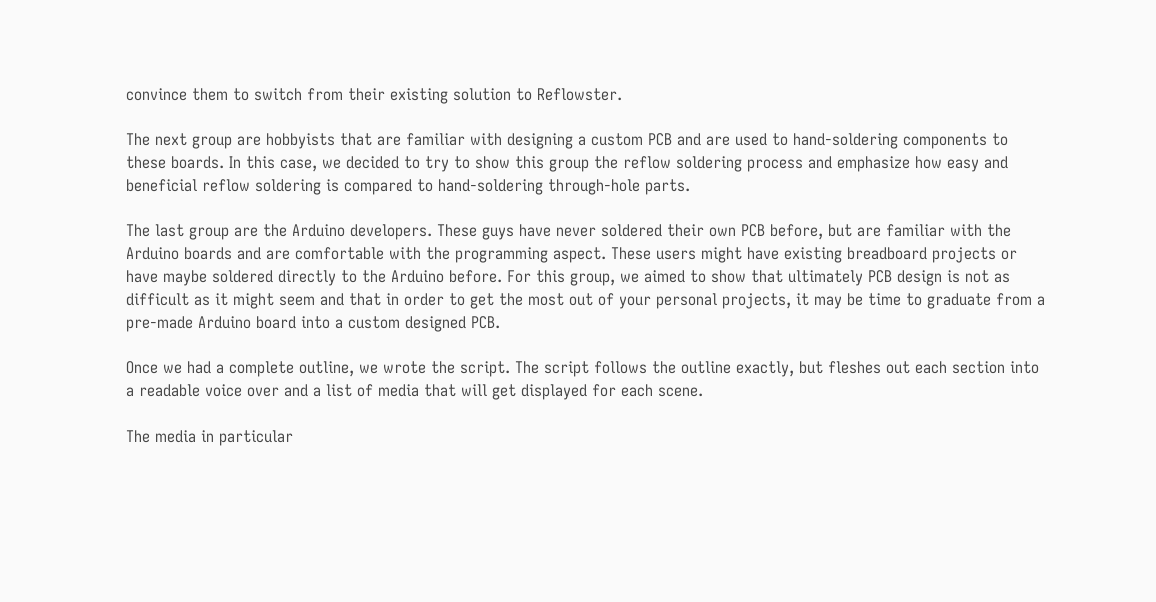convince them to switch from their existing solution to Reflowster.

The next group are hobbyists that are familiar with designing a custom PCB and are used to hand-soldering components to these boards. In this case, we decided to try to show this group the reflow soldering process and emphasize how easy and beneficial reflow soldering is compared to hand-soldering through-hole parts.

The last group are the Arduino developers. These guys have never soldered their own PCB before, but are familiar with the Arduino boards and are comfortable with the programming aspect. These users might have existing breadboard projects or have maybe soldered directly to the Arduino before. For this group, we aimed to show that ultimately PCB design is not as difficult as it might seem and that in order to get the most out of your personal projects, it may be time to graduate from a pre-made Arduino board into a custom designed PCB.

Once we had a complete outline, we wrote the script. The script follows the outline exactly, but fleshes out each section into a readable voice over and a list of media that will get displayed for each scene.

The media in particular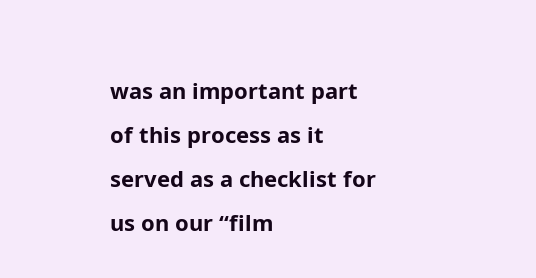was an important part of this process as it served as a checklist for us on our “film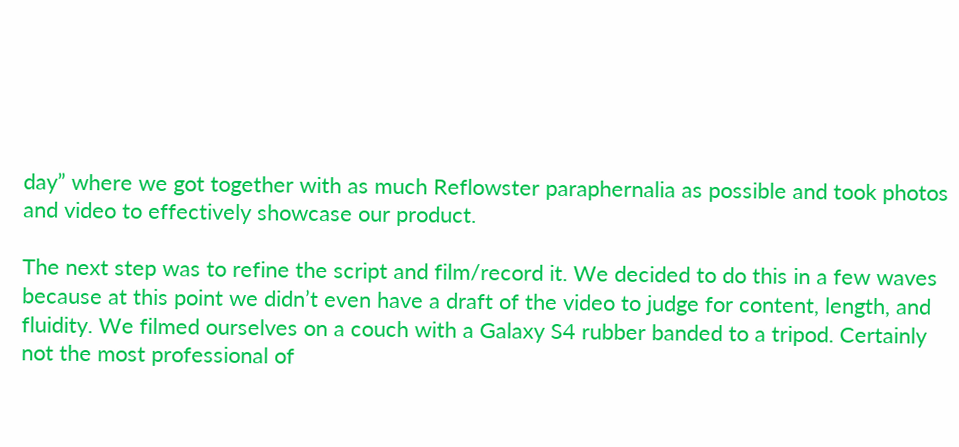day” where we got together with as much Reflowster paraphernalia as possible and took photos and video to effectively showcase our product.

The next step was to refine the script and film/record it. We decided to do this in a few waves because at this point we didn’t even have a draft of the video to judge for content, length, and fluidity. We filmed ourselves on a couch with a Galaxy S4 rubber banded to a tripod. Certainly not the most professional of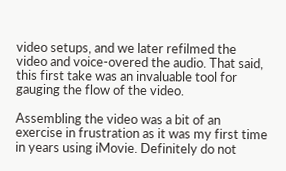video setups, and we later refilmed the video and voice-overed the audio. That said, this first take was an invaluable tool for gauging the flow of the video.

Assembling the video was a bit of an exercise in frustration as it was my first time in years using iMovie. Definitely do not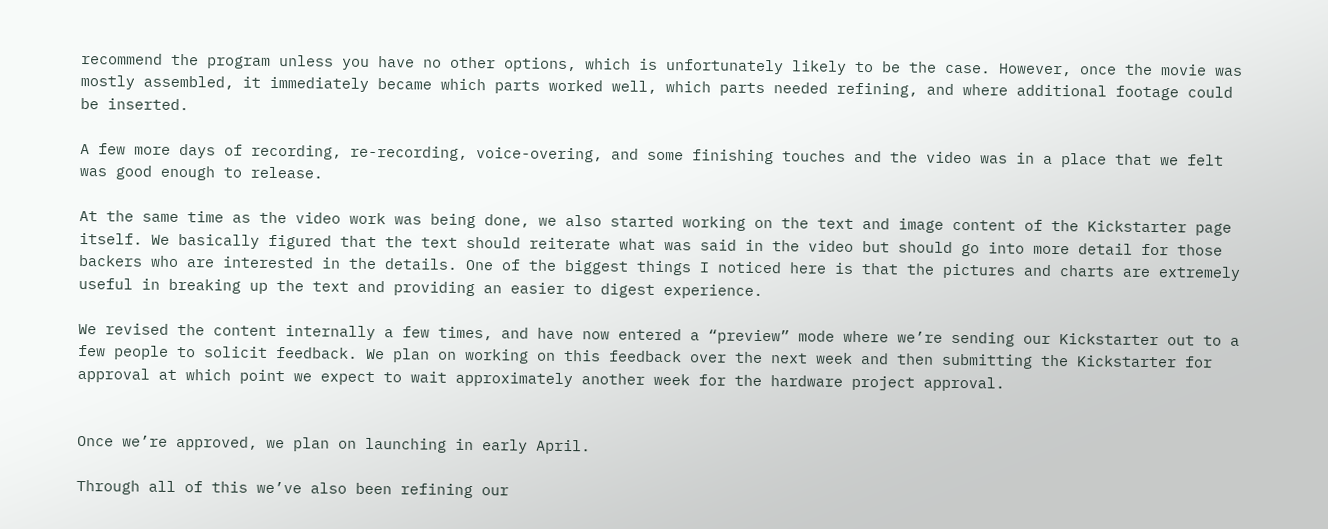recommend the program unless you have no other options, which is unfortunately likely to be the case. However, once the movie was mostly assembled, it immediately became which parts worked well, which parts needed refining, and where additional footage could be inserted.

A few more days of recording, re-recording, voice-overing, and some finishing touches and the video was in a place that we felt was good enough to release.

At the same time as the video work was being done, we also started working on the text and image content of the Kickstarter page itself. We basically figured that the text should reiterate what was said in the video but should go into more detail for those backers who are interested in the details. One of the biggest things I noticed here is that the pictures and charts are extremely useful in breaking up the text and providing an easier to digest experience.

We revised the content internally a few times, and have now entered a “preview” mode where we’re sending our Kickstarter out to a few people to solicit feedback. We plan on working on this feedback over the next week and then submitting the Kickstarter for approval at which point we expect to wait approximately another week for the hardware project approval.


Once we’re approved, we plan on launching in early April.

Through all of this we’ve also been refining our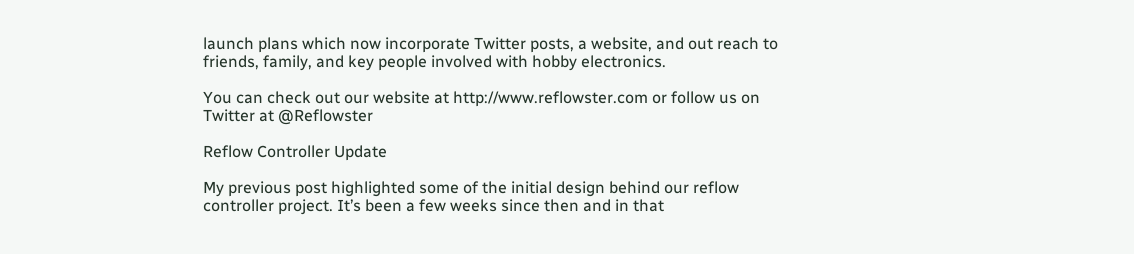launch plans which now incorporate Twitter posts, a website, and out reach to friends, family, and key people involved with hobby electronics.

You can check out our website at http://www.reflowster.com or follow us on Twitter at @Reflowster

Reflow Controller Update

My previous post highlighted some of the initial design behind our reflow controller project. It’s been a few weeks since then and in that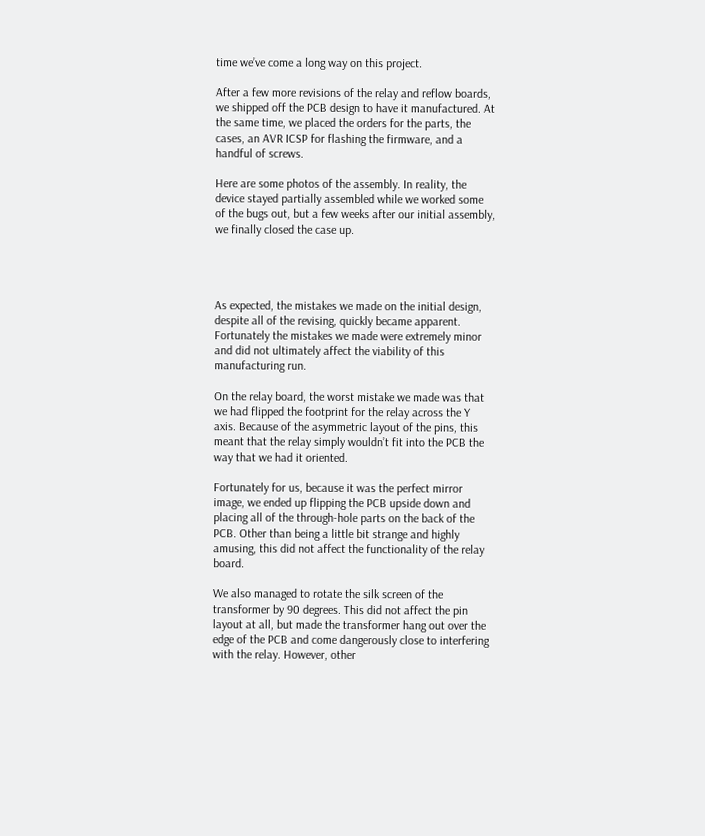time we’ve come a long way on this project.

After a few more revisions of the relay and reflow boards, we shipped off the PCB design to have it manufactured. At the same time, we placed the orders for the parts, the cases, an AVR ICSP for flashing the firmware, and a handful of screws.

Here are some photos of the assembly. In reality, the device stayed partially assembled while we worked some of the bugs out, but a few weeks after our initial assembly, we finally closed the case up.




As expected, the mistakes we made on the initial design, despite all of the revising, quickly became apparent. Fortunately the mistakes we made were extremely minor and did not ultimately affect the viability of this manufacturing run.

On the relay board, the worst mistake we made was that we had flipped the footprint for the relay across the Y axis. Because of the asymmetric layout of the pins, this meant that the relay simply wouldn’t fit into the PCB the way that we had it oriented.

Fortunately for us, because it was the perfect mirror image, we ended up flipping the PCB upside down and placing all of the through-hole parts on the back of the PCB. Other than being a little bit strange and highly amusing, this did not affect the functionality of the relay board.

We also managed to rotate the silk screen of the transformer by 90 degrees. This did not affect the pin layout at all, but made the transformer hang out over the edge of the PCB and come dangerously close to interfering with the relay. However, other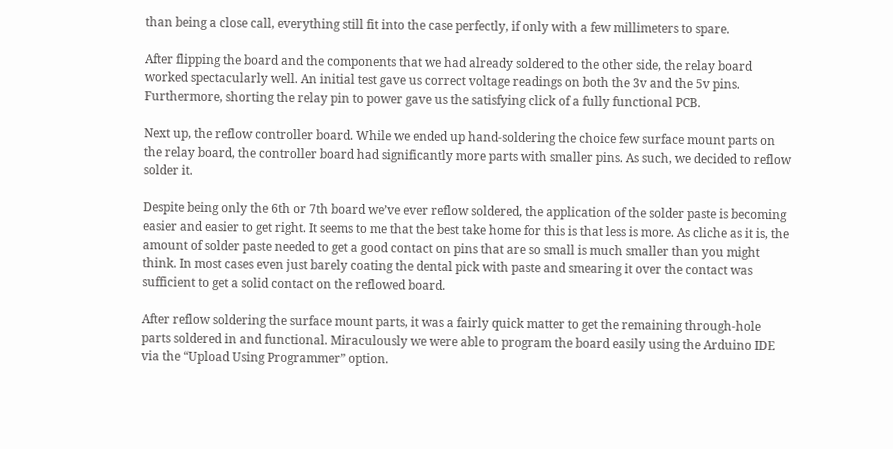than being a close call, everything still fit into the case perfectly, if only with a few millimeters to spare.

After flipping the board and the components that we had already soldered to the other side, the relay board worked spectacularly well. An initial test gave us correct voltage readings on both the 3v and the 5v pins. Furthermore, shorting the relay pin to power gave us the satisfying click of a fully functional PCB.

Next up, the reflow controller board. While we ended up hand-soldering the choice few surface mount parts on the relay board, the controller board had significantly more parts with smaller pins. As such, we decided to reflow solder it.

Despite being only the 6th or 7th board we’ve ever reflow soldered, the application of the solder paste is becoming easier and easier to get right. It seems to me that the best take home for this is that less is more. As cliche as it is, the amount of solder paste needed to get a good contact on pins that are so small is much smaller than you might think. In most cases even just barely coating the dental pick with paste and smearing it over the contact was sufficient to get a solid contact on the reflowed board.

After reflow soldering the surface mount parts, it was a fairly quick matter to get the remaining through-hole parts soldered in and functional. Miraculously we were able to program the board easily using the Arduino IDE via the “Upload Using Programmer” option.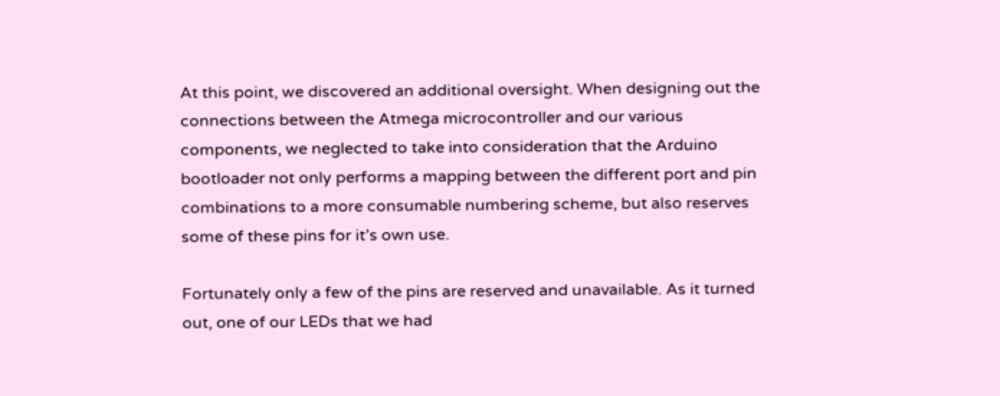At this point, we discovered an additional oversight. When designing out the connections between the Atmega microcontroller and our various components, we neglected to take into consideration that the Arduino bootloader not only performs a mapping between the different port and pin combinations to a more consumable numbering scheme, but also reserves some of these pins for it’s own use.

Fortunately only a few of the pins are reserved and unavailable. As it turned out, one of our LEDs that we had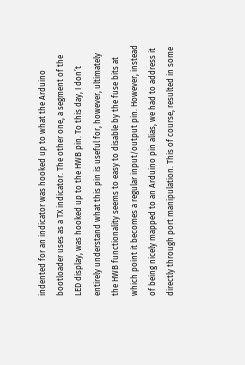indented for an indicator was hooked up to what the Arduino bootloader uses as a TX indicator. The other one, a segment of the LED display, was hooked up to the HWB pin. To this day, I don’t entirely understand what this pin is useful for, however, ultimately the HWB functionality seems to easy to disable by the fuse bits at which point it becomes a regular input/output pin. However, instead of being nicely mapped to an Arduino pin alias, we had to address it directly through port manipulation. This of course, resulted in some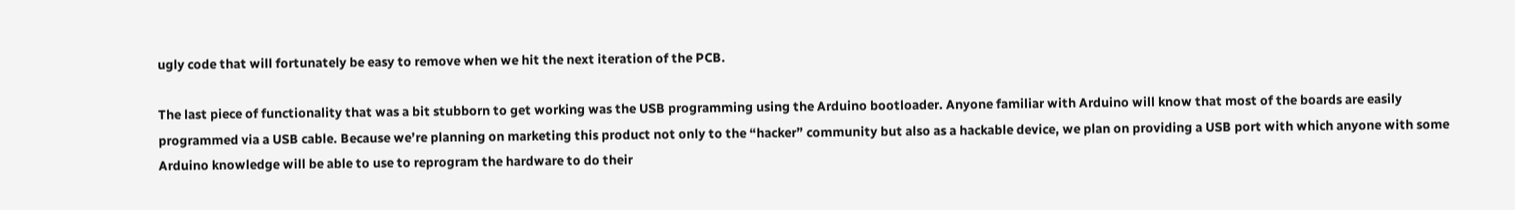ugly code that will fortunately be easy to remove when we hit the next iteration of the PCB.

The last piece of functionality that was a bit stubborn to get working was the USB programming using the Arduino bootloader. Anyone familiar with Arduino will know that most of the boards are easily programmed via a USB cable. Because we’re planning on marketing this product not only to the “hacker” community but also as a hackable device, we plan on providing a USB port with which anyone with some Arduino knowledge will be able to use to reprogram the hardware to do their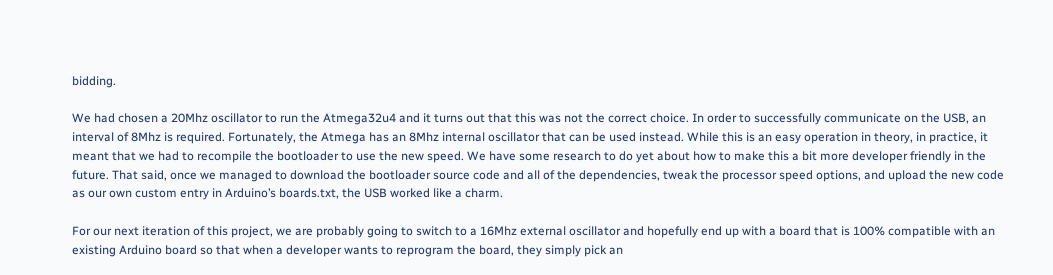bidding.

We had chosen a 20Mhz oscillator to run the Atmega32u4 and it turns out that this was not the correct choice. In order to successfully communicate on the USB, an interval of 8Mhz is required. Fortunately, the Atmega has an 8Mhz internal oscillator that can be used instead. While this is an easy operation in theory, in practice, it meant that we had to recompile the bootloader to use the new speed. We have some research to do yet about how to make this a bit more developer friendly in the future. That said, once we managed to download the bootloader source code and all of the dependencies, tweak the processor speed options, and upload the new code as our own custom entry in Arduino’s boards.txt, the USB worked like a charm.

For our next iteration of this project, we are probably going to switch to a 16Mhz external oscillator and hopefully end up with a board that is 100% compatible with an existing Arduino board so that when a developer wants to reprogram the board, they simply pick an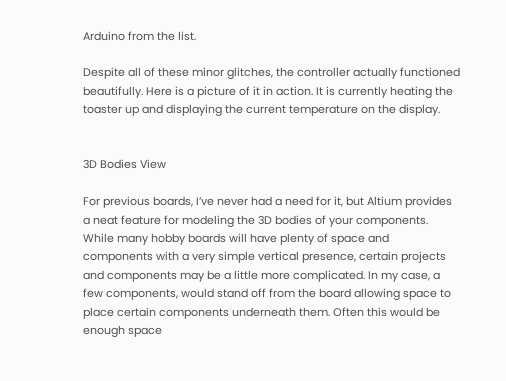Arduino from the list.

Despite all of these minor glitches, the controller actually functioned beautifully. Here is a picture of it in action. It is currently heating the toaster up and displaying the current temperature on the display.


3D Bodies View

For previous boards, I’ve never had a need for it, but Altium provides a neat feature for modeling the 3D bodies of your components. While many hobby boards will have plenty of space and components with a very simple vertical presence, certain projects and components may be a little more complicated. In my case, a few components, would stand off from the board allowing space to place certain components underneath them. Often this would be enough space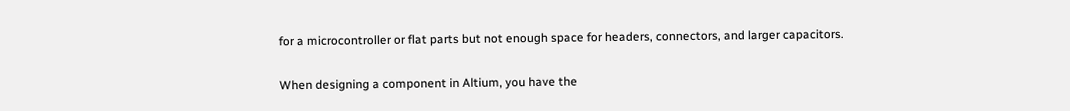for a microcontroller or flat parts but not enough space for headers, connectors, and larger capacitors.

When designing a component in Altium, you have the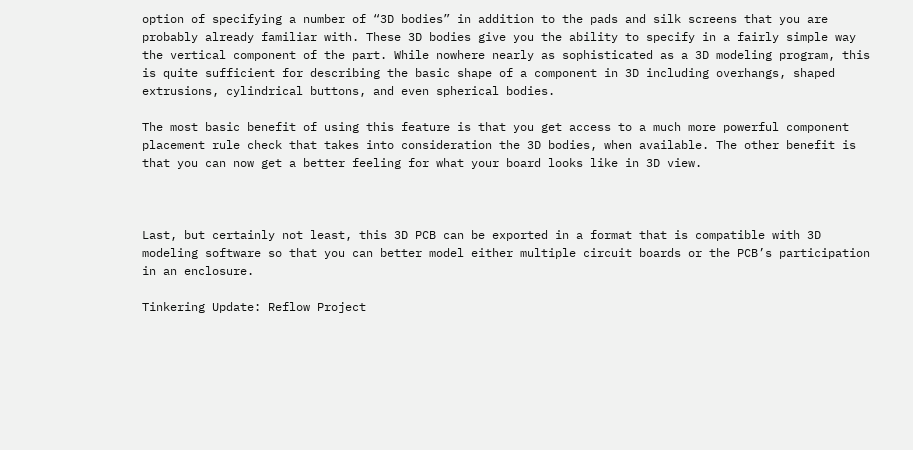option of specifying a number of “3D bodies” in addition to the pads and silk screens that you are probably already familiar with. These 3D bodies give you the ability to specify in a fairly simple way the vertical component of the part. While nowhere nearly as sophisticated as a 3D modeling program, this is quite sufficient for describing the basic shape of a component in 3D including overhangs, shaped extrusions, cylindrical buttons, and even spherical bodies.

The most basic benefit of using this feature is that you get access to a much more powerful component placement rule check that takes into consideration the 3D bodies, when available. The other benefit is that you can now get a better feeling for what your board looks like in 3D view.



Last, but certainly not least, this 3D PCB can be exported in a format that is compatible with 3D modeling software so that you can better model either multiple circuit boards or the PCB’s participation in an enclosure.

Tinkering Update: Reflow Project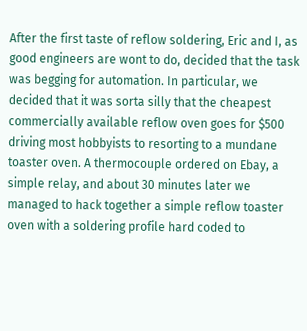After the first taste of reflow soldering, Eric and I, as good engineers are wont to do, decided that the task was begging for automation. In particular, we decided that it was sorta silly that the cheapest commercially available reflow oven goes for $500 driving most hobbyists to resorting to a mundane toaster oven. A thermocouple ordered on Ebay, a simple relay, and about 30 minutes later we managed to hack together a simple reflow toaster oven with a soldering profile hard coded to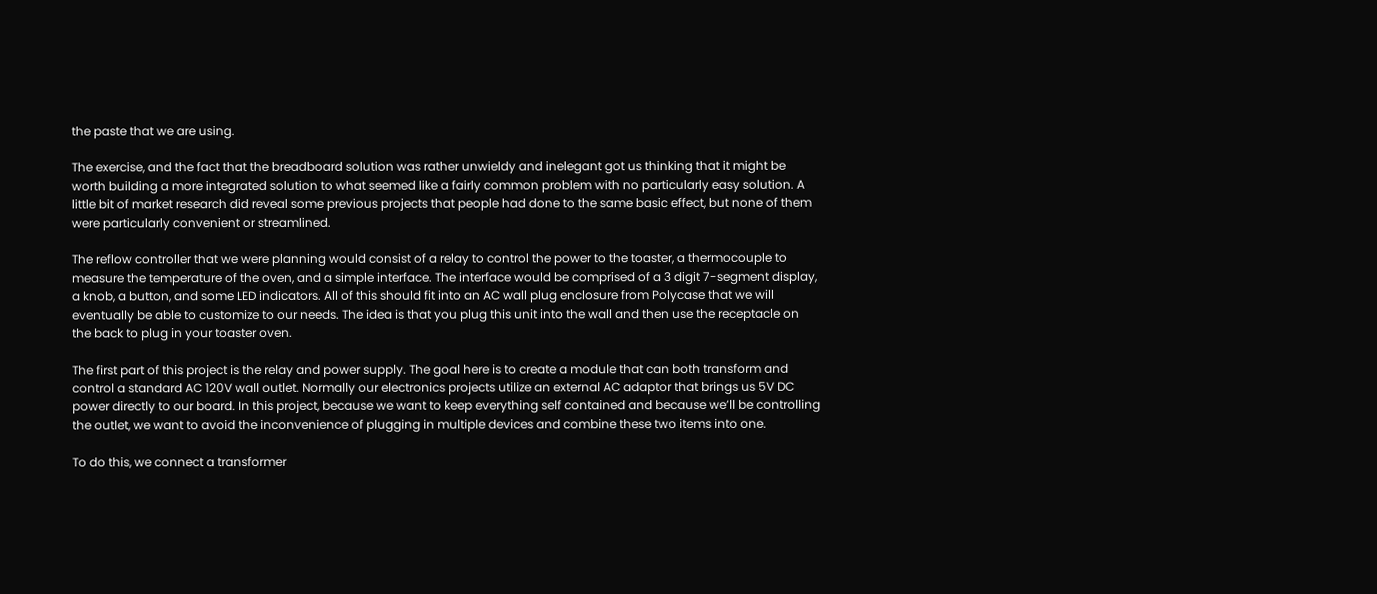the paste that we are using.

The exercise, and the fact that the breadboard solution was rather unwieldy and inelegant got us thinking that it might be worth building a more integrated solution to what seemed like a fairly common problem with no particularly easy solution. A little bit of market research did reveal some previous projects that people had done to the same basic effect, but none of them were particularly convenient or streamlined.

The reflow controller that we were planning would consist of a relay to control the power to the toaster, a thermocouple to measure the temperature of the oven, and a simple interface. The interface would be comprised of a 3 digit 7-segment display, a knob, a button, and some LED indicators. All of this should fit into an AC wall plug enclosure from Polycase that we will eventually be able to customize to our needs. The idea is that you plug this unit into the wall and then use the receptacle on the back to plug in your toaster oven.

The first part of this project is the relay and power supply. The goal here is to create a module that can both transform and control a standard AC 120V wall outlet. Normally our electronics projects utilize an external AC adaptor that brings us 5V DC power directly to our board. In this project, because we want to keep everything self contained and because we’ll be controlling the outlet, we want to avoid the inconvenience of plugging in multiple devices and combine these two items into one.

To do this, we connect a transformer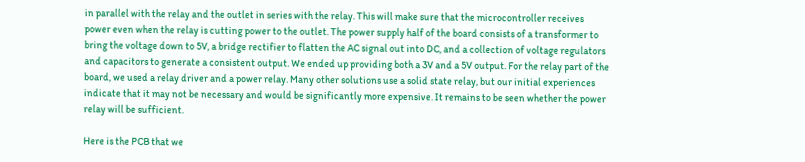in parallel with the relay and the outlet in series with the relay. This will make sure that the microcontroller receives power even when the relay is cutting power to the outlet. The power supply half of the board consists of a transformer to bring the voltage down to 5V, a bridge rectifier to flatten the AC signal out into DC, and a collection of voltage regulators and capacitors to generate a consistent output. We ended up providing both a 3V and a 5V output. For the relay part of the board, we used a relay driver and a power relay. Many other solutions use a solid state relay, but our initial experiences indicate that it may not be necessary and would be significantly more expensive. It remains to be seen whether the power relay will be sufficient.

Here is the PCB that we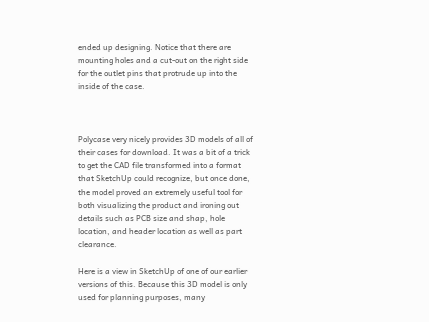ended up designing. Notice that there are mounting holes and a cut-out on the right side for the outlet pins that protrude up into the inside of the case.



Polycase very nicely provides 3D models of all of their cases for download. It was a bit of a trick to get the CAD file transformed into a format that SketchUp could recognize, but once done, the model proved an extremely useful tool for both visualizing the product and ironing out details such as PCB size and shap, hole location, and header location as well as part clearance.

Here is a view in SketchUp of one of our earlier versions of this. Because this 3D model is only used for planning purposes, many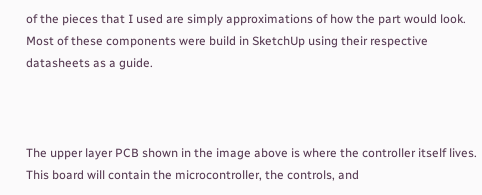of the pieces that I used are simply approximations of how the part would look. Most of these components were build in SketchUp using their respective datasheets as a guide.



The upper layer PCB shown in the image above is where the controller itself lives. This board will contain the microcontroller, the controls, and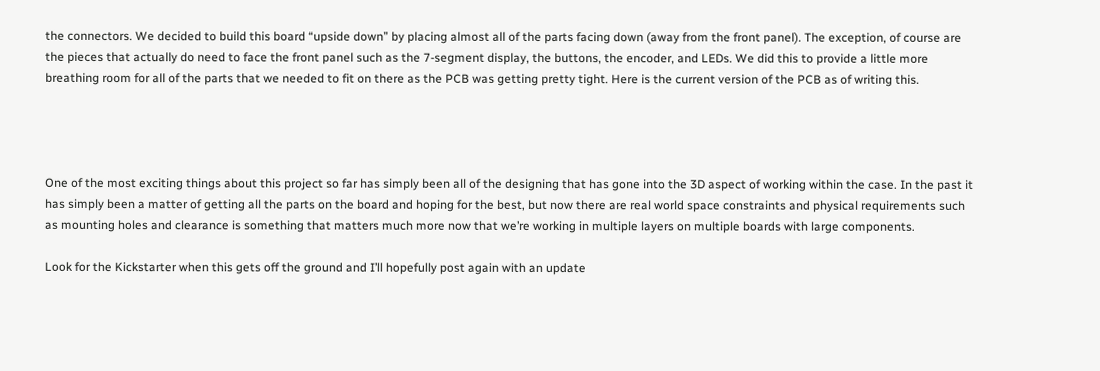the connectors. We decided to build this board “upside down” by placing almost all of the parts facing down (away from the front panel). The exception, of course are the pieces that actually do need to face the front panel such as the 7-segment display, the buttons, the encoder, and LEDs. We did this to provide a little more breathing room for all of the parts that we needed to fit on there as the PCB was getting pretty tight. Here is the current version of the PCB as of writing this.




One of the most exciting things about this project so far has simply been all of the designing that has gone into the 3D aspect of working within the case. In the past it has simply been a matter of getting all the parts on the board and hoping for the best, but now there are real world space constraints and physical requirements such as mounting holes and clearance is something that matters much more now that we’re working in multiple layers on multiple boards with large components.

Look for the Kickstarter when this gets off the ground and I’ll hopefully post again with an update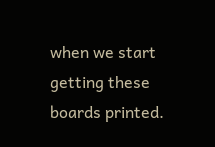when we start getting these boards printed.